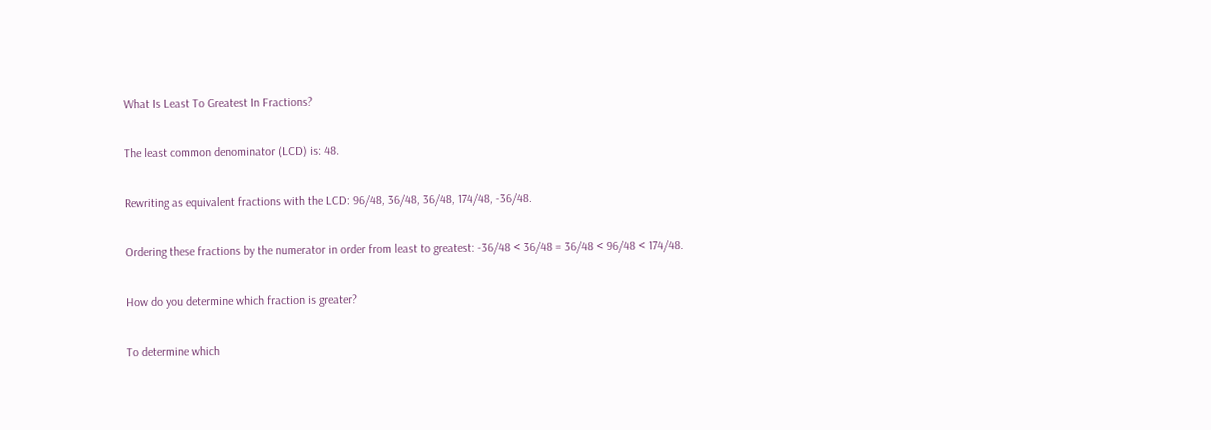What Is Least To Greatest In Fractions?

The least common denominator (LCD) is: 48.

Rewriting as equivalent fractions with the LCD: 96/48, 36/48, 36/48, 174/48, -36/48.

Ordering these fractions by the numerator in order from least to greatest: -36/48 < 36/48 = 36/48 < 96/48 < 174/48.

How do you determine which fraction is greater?

To determine which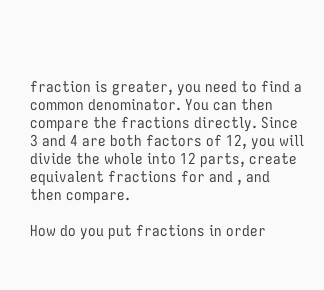fraction is greater, you need to find a common denominator. You can then compare the fractions directly. Since 3 and 4 are both factors of 12, you will divide the whole into 12 parts, create equivalent fractions for and , and then compare.

How do you put fractions in order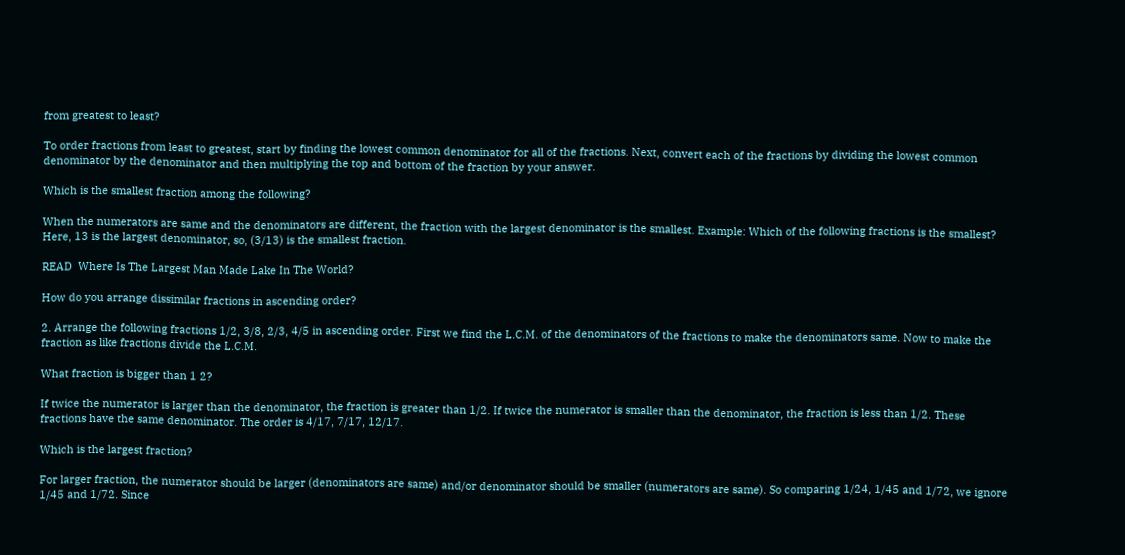from greatest to least?

To order fractions from least to greatest, start by finding the lowest common denominator for all of the fractions. Next, convert each of the fractions by dividing the lowest common denominator by the denominator and then multiplying the top and bottom of the fraction by your answer.

Which is the smallest fraction among the following?

When the numerators are same and the denominators are different, the fraction with the largest denominator is the smallest. Example: Which of the following fractions is the smallest? Here, 13 is the largest denominator, so, (3/13) is the smallest fraction.

READ  Where Is The Largest Man Made Lake In The World?

How do you arrange dissimilar fractions in ascending order?

2. Arrange the following fractions 1/2, 3/8, 2/3, 4/5 in ascending order. First we find the L.C.M. of the denominators of the fractions to make the denominators same. Now to make the fraction as like fractions divide the L.C.M.

What fraction is bigger than 1 2?

If twice the numerator is larger than the denominator, the fraction is greater than 1/2. If twice the numerator is smaller than the denominator, the fraction is less than 1/2. These fractions have the same denominator. The order is 4/17, 7/17, 12/17.

Which is the largest fraction?

For larger fraction, the numerator should be larger (denominators are same) and/or denominator should be smaller (numerators are same). So comparing 1/24, 1/45 and 1/72, we ignore 1/45 and 1/72. Since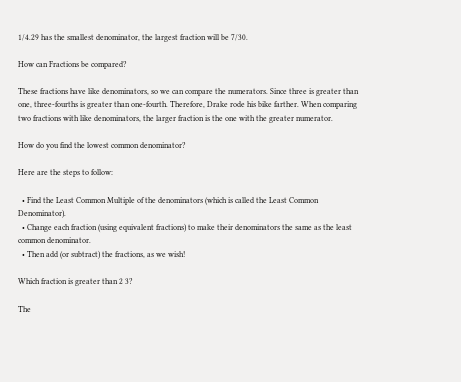1/4.29 has the smallest denominator, the largest fraction will be 7/30.

How can Fractions be compared?

These fractions have like denominators, so we can compare the numerators. Since three is greater than one, three-fourths is greater than one-fourth. Therefore, Drake rode his bike farther. When comparing two fractions with like denominators, the larger fraction is the one with the greater numerator.

How do you find the lowest common denominator?

Here are the steps to follow:

  • Find the Least Common Multiple of the denominators (which is called the Least Common Denominator).
  • Change each fraction (using equivalent fractions) to make their denominators the same as the least common denominator.
  • Then add (or subtract) the fractions, as we wish!

Which fraction is greater than 2 3?

The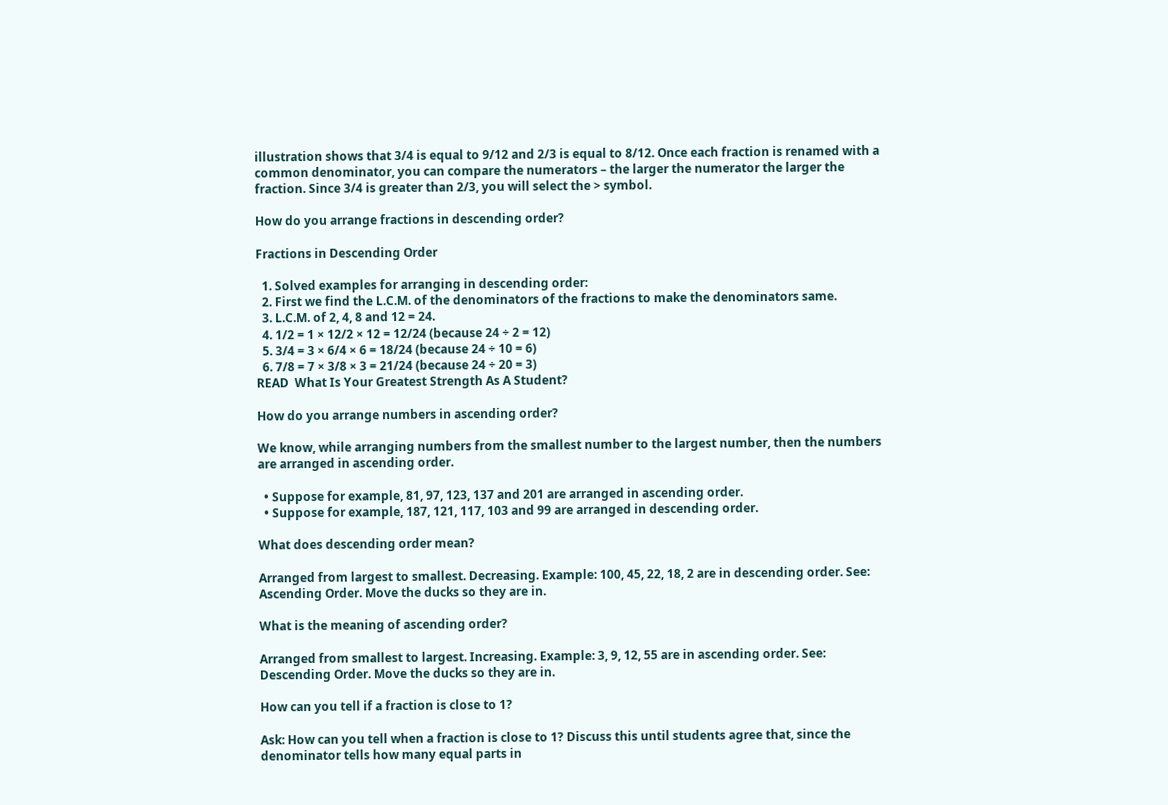illustration shows that 3/4 is equal to 9/12 and 2/3 is equal to 8/12. Once each fraction is renamed with a common denominator, you can compare the numerators – the larger the numerator the larger the fraction. Since 3/4 is greater than 2/3, you will select the > symbol.

How do you arrange fractions in descending order?

Fractions in Descending Order

  1. Solved examples for arranging in descending order:
  2. First we find the L.C.M. of the denominators of the fractions to make the denominators same.
  3. L.C.M. of 2, 4, 8 and 12 = 24.
  4. 1/2 = 1 × 12/2 × 12 = 12/24 (because 24 ÷ 2 = 12)
  5. 3/4 = 3 × 6/4 × 6 = 18/24 (because 24 ÷ 10 = 6)
  6. 7/8 = 7 × 3/8 × 3 = 21/24 (because 24 ÷ 20 = 3)
READ  What Is Your Greatest Strength As A Student?

How do you arrange numbers in ascending order?

We know, while arranging numbers from the smallest number to the largest number, then the numbers are arranged in ascending order.

  • Suppose for example, 81, 97, 123, 137 and 201 are arranged in ascending order.
  • Suppose for example, 187, 121, 117, 103 and 99 are arranged in descending order.

What does descending order mean?

Arranged from largest to smallest. Decreasing. Example: 100, 45, 22, 18, 2 are in descending order. See: Ascending Order. Move the ducks so they are in.

What is the meaning of ascending order?

Arranged from smallest to largest. Increasing. Example: 3, 9, 12, 55 are in ascending order. See: Descending Order. Move the ducks so they are in.

How can you tell if a fraction is close to 1?

Ask: How can you tell when a fraction is close to 1? Discuss this until students agree that, since the denominator tells how many equal parts in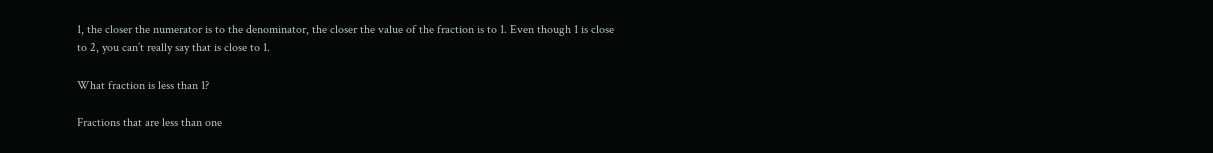1, the closer the numerator is to the denominator, the closer the value of the fraction is to 1. Even though 1 is close to 2, you can’t really say that is close to 1.

What fraction is less than 1?

Fractions that are less than one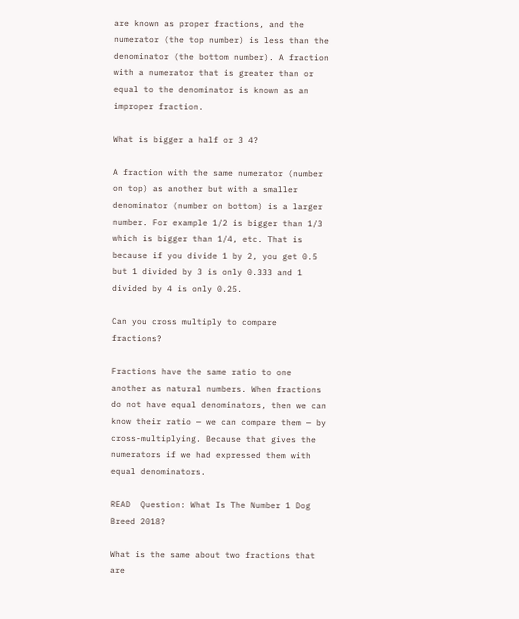are known as proper fractions, and the numerator (the top number) is less than the denominator (the bottom number). A fraction with a numerator that is greater than or equal to the denominator is known as an improper fraction.

What is bigger a half or 3 4?

A fraction with the same numerator (number on top) as another but with a smaller denominator (number on bottom) is a larger number. For example 1/2 is bigger than 1/3 which is bigger than 1/4, etc. That is because if you divide 1 by 2, you get 0.5 but 1 divided by 3 is only 0.333 and 1 divided by 4 is only 0.25.

Can you cross multiply to compare fractions?

Fractions have the same ratio to one another as natural numbers. When fractions do not have equal denominators, then we can know their ratio — we can compare them — by cross-multiplying. Because that gives the numerators if we had expressed them with equal denominators.

READ  Question: What Is The Number 1 Dog Breed 2018?

What is the same about two fractions that are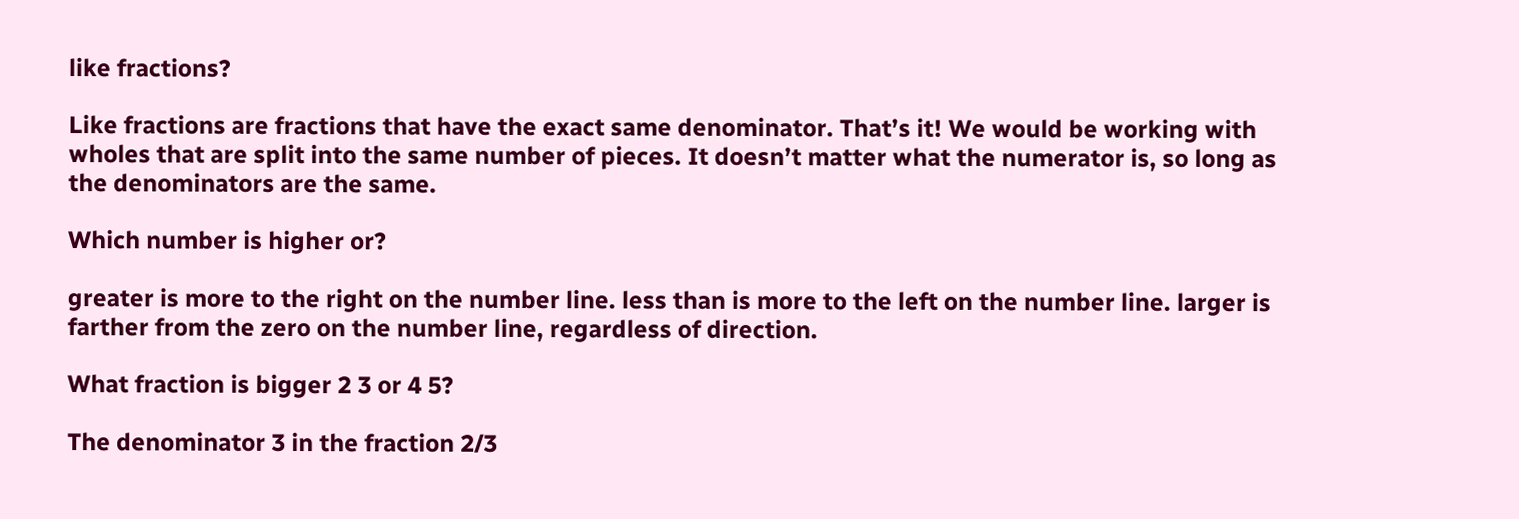like fractions?

Like fractions are fractions that have the exact same denominator. That’s it! We would be working with wholes that are split into the same number of pieces. It doesn’t matter what the numerator is, so long as the denominators are the same.

Which number is higher or?

greater is more to the right on the number line. less than is more to the left on the number line. larger is farther from the zero on the number line, regardless of direction.

What fraction is bigger 2 3 or 4 5?

The denominator 3 in the fraction 2/3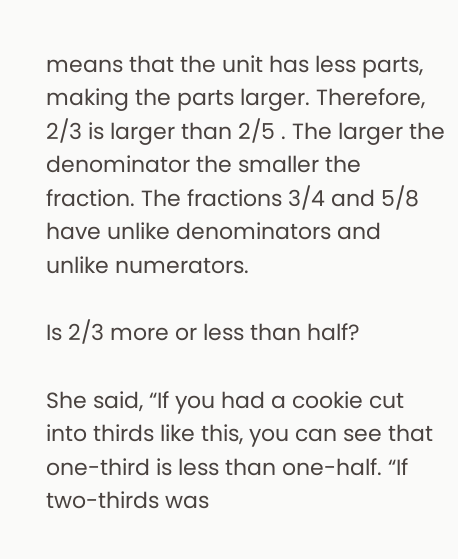means that the unit has less parts, making the parts larger. Therefore, 2/3 is larger than 2/5 . The larger the denominator the smaller the fraction. The fractions 3/4 and 5/8 have unlike denominators and unlike numerators.

Is 2/3 more or less than half?

She said, “If you had a cookie cut into thirds like this, you can see that one-third is less than one-half. “If two-thirds was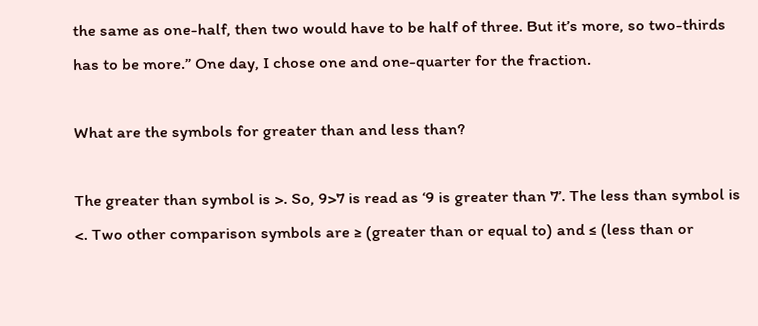the same as one-half, then two would have to be half of three. But it’s more, so two-thirds has to be more.” One day, I chose one and one-quarter for the fraction.

What are the symbols for greater than and less than?

The greater than symbol is >. So, 9>7 is read as ‘9 is greater than 7’. The less than symbol is <. Two other comparison symbols are ≥ (greater than or equal to) and ≤ (less than or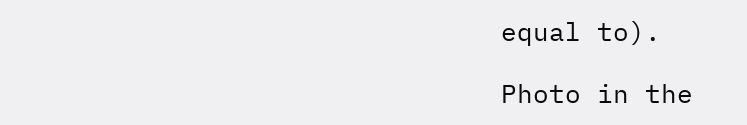equal to).

Photo in the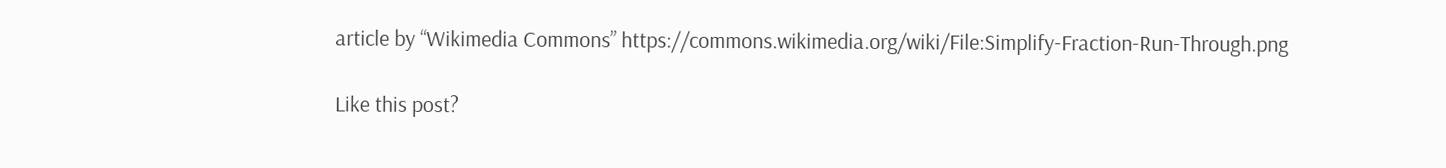article by “Wikimedia Commons” https://commons.wikimedia.org/wiki/File:Simplify-Fraction-Run-Through.png

Like this post?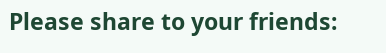Please share to your friends: